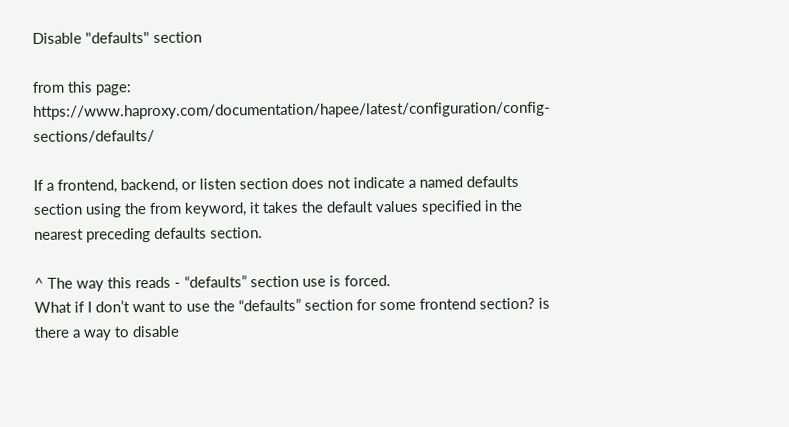Disable "defaults" section

from this page: https://www.haproxy.com/documentation/hapee/latest/configuration/config-sections/defaults/

If a frontend, backend, or listen section does not indicate a named defaults section using the from keyword, it takes the default values specified in the nearest preceding defaults section.

^ The way this reads - “defaults” section use is forced.
What if I don’t want to use the “defaults” section for some frontend section? is there a way to disable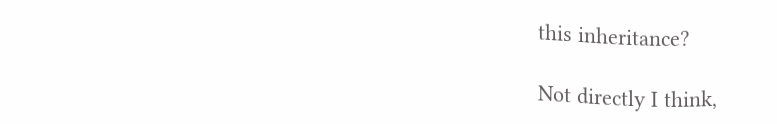this inheritance?

Not directly I think,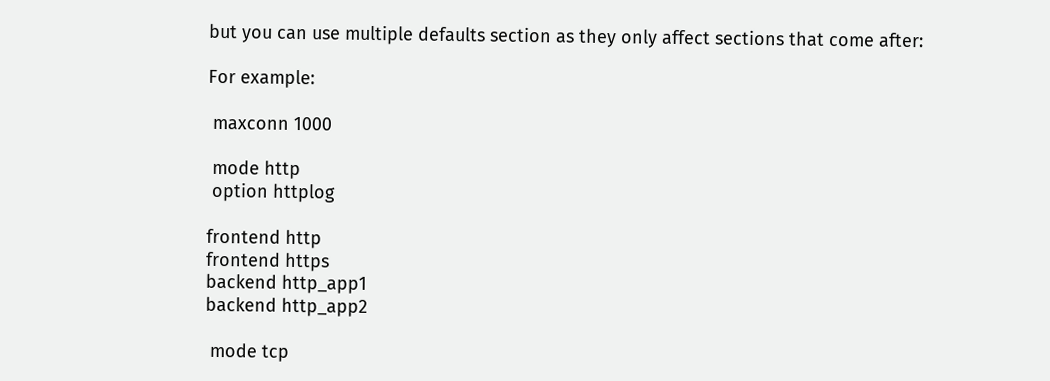but you can use multiple defaults section as they only affect sections that come after:

For example:

 maxconn 1000

 mode http
 option httplog

frontend http
frontend https
backend http_app1
backend http_app2

 mode tcp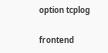option tcplog

frontend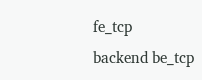fe_tcp
backend be_tcp